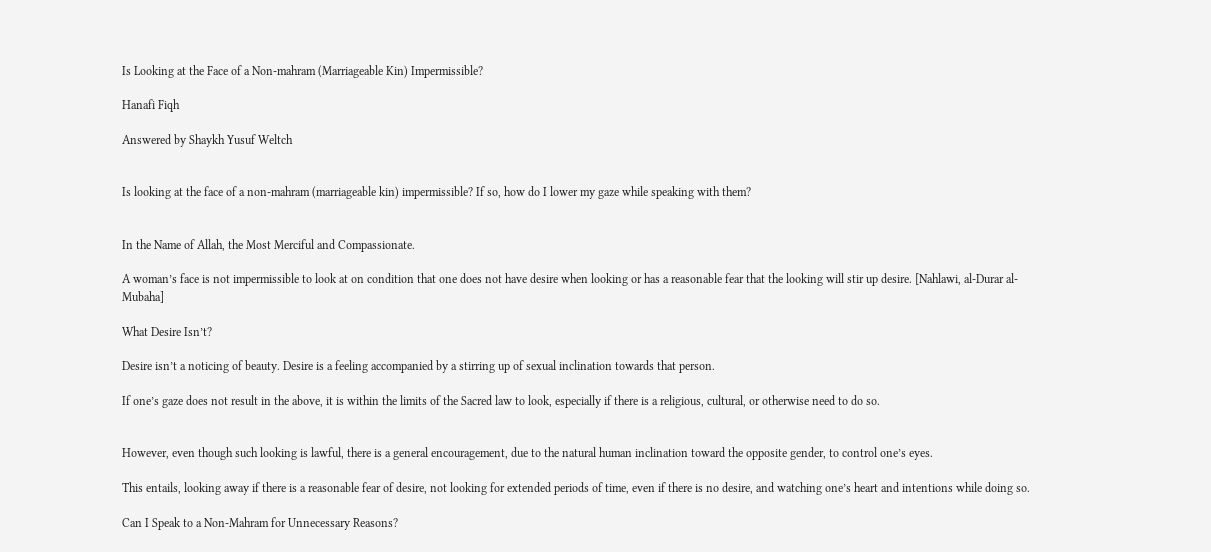Is Looking at the Face of a Non-mahram (Marriageable Kin) Impermissible?

Hanafi Fiqh

Answered by Shaykh Yusuf Weltch


Is looking at the face of a non-mahram (marriageable kin) impermissible? If so, how do I lower my gaze while speaking with them?


In the Name of Allah, the Most Merciful and Compassionate.

A woman’s face is not impermissible to look at on condition that one does not have desire when looking or has a reasonable fear that the looking will stir up desire. [Nahlawi, al-Durar al-Mubaha]

What Desire Isn’t?

Desire isn’t a noticing of beauty. Desire is a feeling accompanied by a stirring up of sexual inclination towards that person.

If one’s gaze does not result in the above, it is within the limits of the Sacred law to look, especially if there is a religious, cultural, or otherwise need to do so.


However, even though such looking is lawful, there is a general encouragement, due to the natural human inclination toward the opposite gender, to control one’s eyes.

This entails, looking away if there is a reasonable fear of desire, not looking for extended periods of time, even if there is no desire, and watching one’s heart and intentions while doing so.

Can I Speak to a Non-Mahram for Unnecessary Reasons?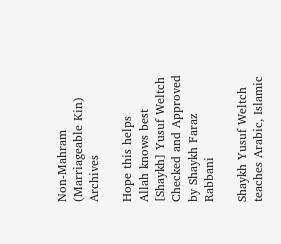Non-Mahram (Marriageable Kin) Archives

Hope this helps
Allah knows best
[Shaykh] Yusuf Weltch
Checked and Approved by Shaykh Faraz Rabbani

Shaykh Yusuf Weltch teaches Arabic, Islamic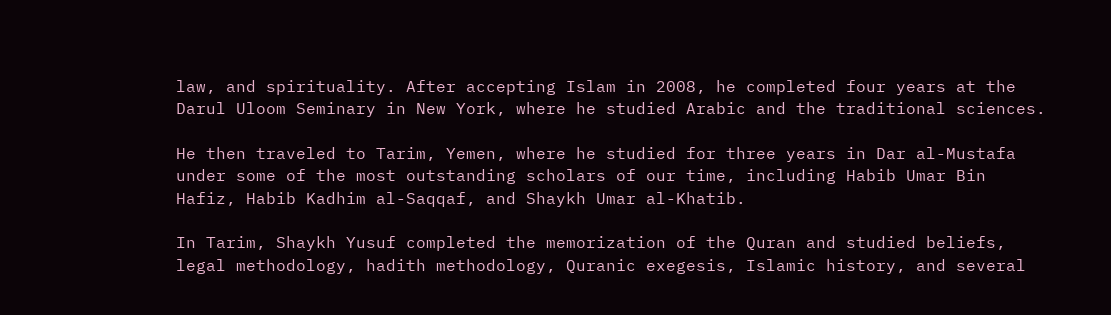law, and spirituality. After accepting Islam in 2008, he completed four years at the Darul Uloom Seminary in New York, where he studied Arabic and the traditional sciences.

He then traveled to Tarim, Yemen, where he studied for three years in Dar al-Mustafa under some of the most outstanding scholars of our time, including Habib Umar Bin Hafiz, Habib Kadhim al-Saqqaf, and Shaykh Umar al-Khatib.

In Tarim, Shaykh Yusuf completed the memorization of the Quran and studied beliefs, legal methodology, hadith methodology, Quranic exegesis, Islamic history, and several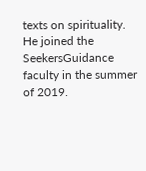texts on spirituality. He joined the SeekersGuidance faculty in the summer of 2019.